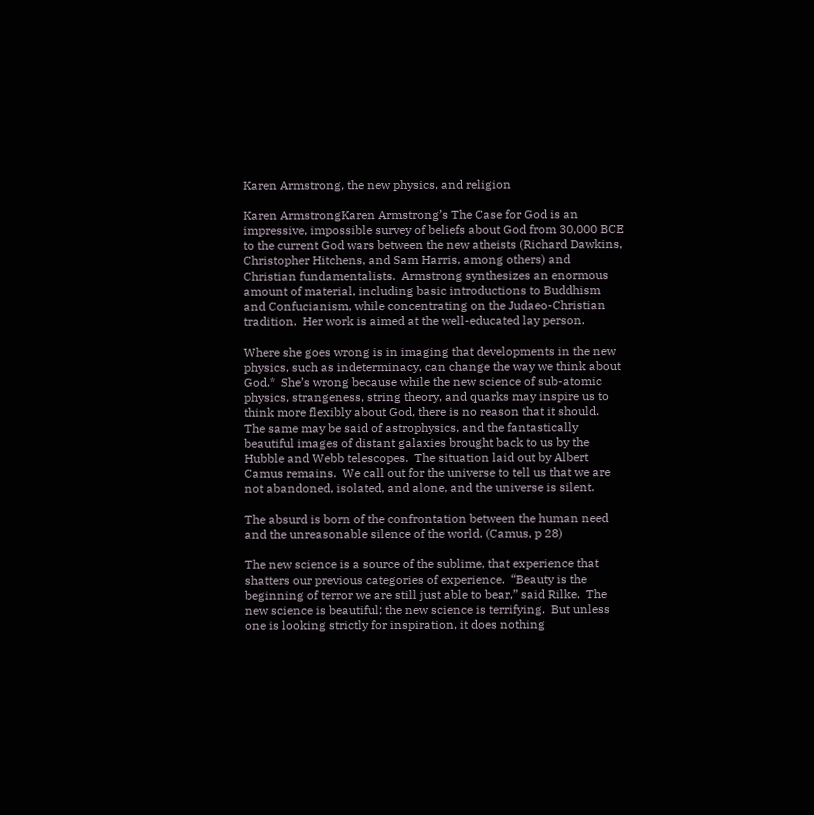Karen Armstrong, the new physics, and religion

Karen ArmstrongKaren Armstrong’s The Case for God is an impressive, impossible survey of beliefs about God from 30,000 BCE to the current God wars between the new atheists (Richard Dawkins, Christopher Hitchens, and Sam Harris, among others) and Christian fundamentalists.  Armstrong synthesizes an enormous amount of material, including basic introductions to Buddhism and Confucianism, while concentrating on the Judaeo-Christian tradition.  Her work is aimed at the well-educated lay person.

Where she goes wrong is in imaging that developments in the new physics, such as indeterminacy, can change the way we think about God.*  She’s wrong because while the new science of sub-atomic physics, strangeness, string theory, and quarks may inspire us to think more flexibly about God, there is no reason that it should.  The same may be said of astrophysics, and the fantastically beautiful images of distant galaxies brought back to us by the Hubble and Webb telescopes.  The situation laid out by Albert Camus remains.  We call out for the universe to tell us that we are not abandoned, isolated, and alone, and the universe is silent.

The absurd is born of the confrontation between the human need and the unreasonable silence of the world. (Camus, p 28)

The new science is a source of the sublime, that experience that shatters our previous categories of experience.  “Beauty is the beginning of terror we are still just able to bear,” said Rilke.  The new science is beautiful; the new science is terrifying.  But unless one is looking strictly for inspiration, it does nothing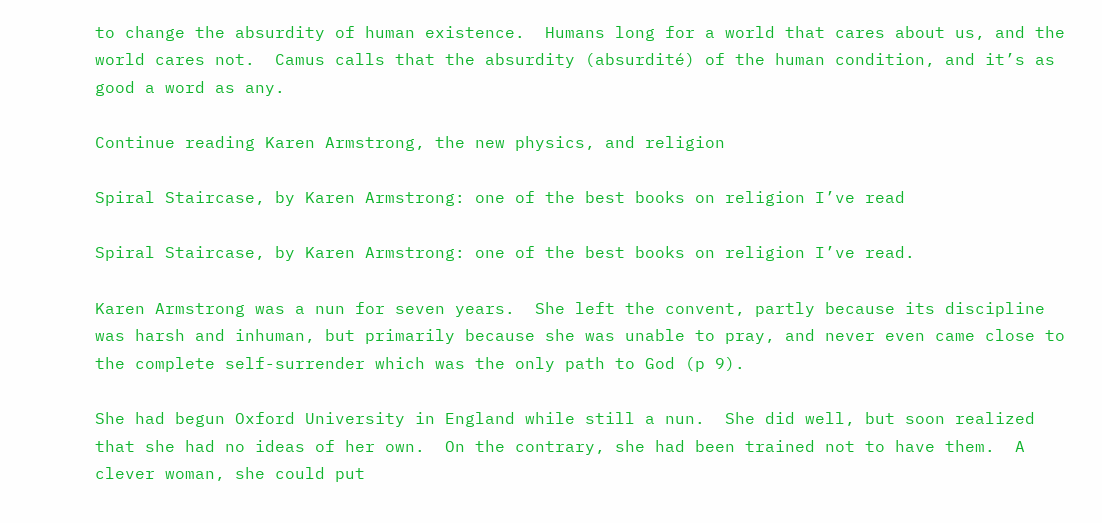to change the absurdity of human existence.  Humans long for a world that cares about us, and the world cares not.  Camus calls that the absurdity (absurdité) of the human condition, and it’s as good a word as any.

Continue reading Karen Armstrong, the new physics, and religion

Spiral Staircase, by Karen Armstrong: one of the best books on religion I’ve read

Spiral Staircase, by Karen Armstrong: one of the best books on religion I’ve read.

Karen Armstrong was a nun for seven years.  She left the convent, partly because its discipline was harsh and inhuman, but primarily because she was unable to pray, and never even came close to the complete self-surrender which was the only path to God (p 9).

She had begun Oxford University in England while still a nun.  She did well, but soon realized that she had no ideas of her own.  On the contrary, she had been trained not to have them.  A clever woman, she could put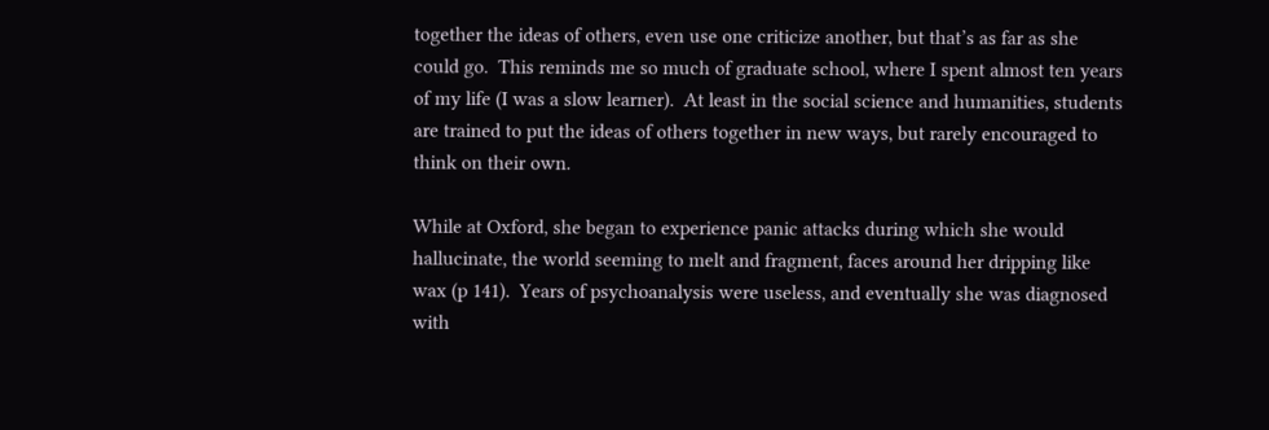together the ideas of others, even use one criticize another, but that’s as far as she could go.  This reminds me so much of graduate school, where I spent almost ten years of my life (I was a slow learner).  At least in the social science and humanities, students are trained to put the ideas of others together in new ways, but rarely encouraged to think on their own.

While at Oxford, she began to experience panic attacks during which she would hallucinate, the world seeming to melt and fragment, faces around her dripping like wax (p 141).  Years of psychoanalysis were useless, and eventually she was diagnosed with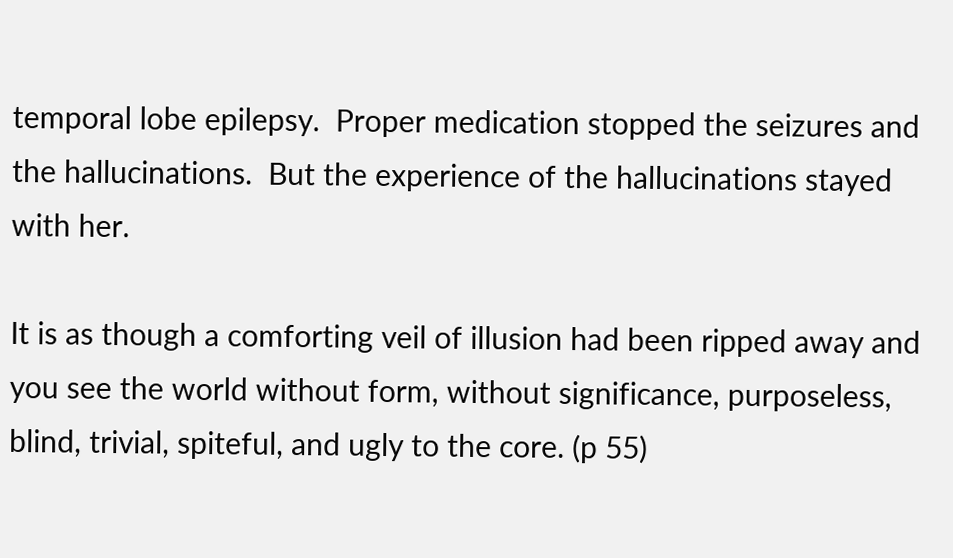temporal lobe epilepsy.  Proper medication stopped the seizures and the hallucinations.  But the experience of the hallucinations stayed with her.

It is as though a comforting veil of illusion had been ripped away and you see the world without form, without significance, purposeless, blind, trivial, spiteful, and ugly to the core. (p 55)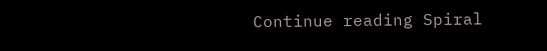Continue reading Spiral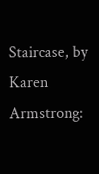Staircase, by Karen Armstrong: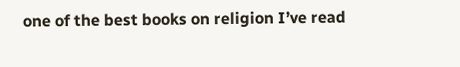one of the best books on religion I’ve read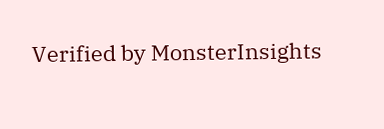Verified by MonsterInsights